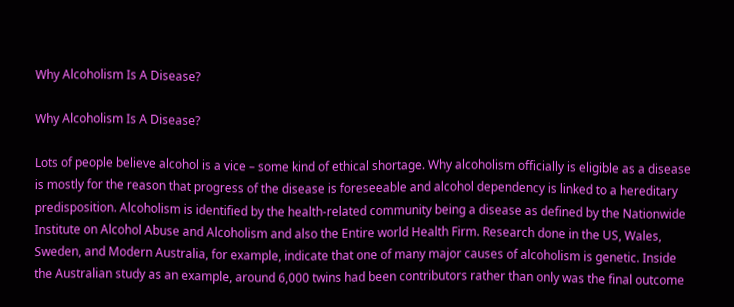Why Alcoholism Is A Disease?

Why Alcoholism Is A Disease?

Lots of people believe alcohol is a vice – some kind of ethical shortage. Why alcoholism officially is eligible as a disease is mostly for the reason that progress of the disease is foreseeable and alcohol dependency is linked to a hereditary predisposition. Alcoholism is identified by the health-related community being a disease as defined by the Nationwide Institute on Alcohol Abuse and Alcoholism and also the Entire world Health Firm. Research done in the US, Wales, Sweden, and Modern Australia, for example, indicate that one of many major causes of alcoholism is genetic. Inside the Australian study as an example, around 6,000 twins had been contributors rather than only was the final outcome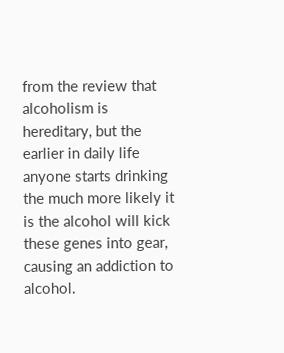from the review that alcoholism is hereditary, but the earlier in daily life anyone starts drinking the much more likely it is the alcohol will kick these genes into gear, causing an addiction to alcohol.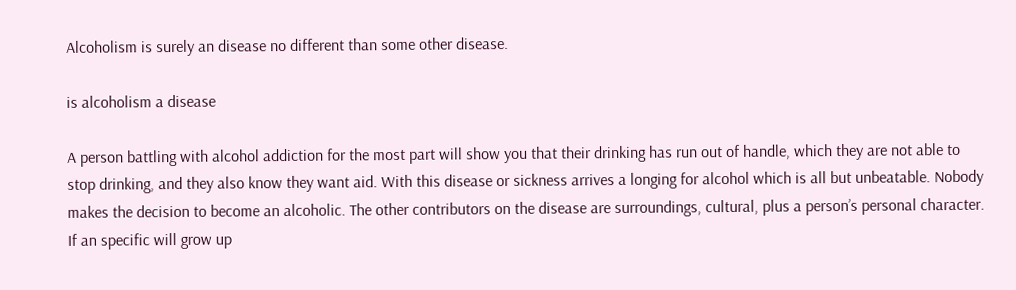Alcoholism is surely an disease no different than some other disease.

is alcoholism a disease

A person battling with alcohol addiction for the most part will show you that their drinking has run out of handle, which they are not able to stop drinking, and they also know they want aid. With this disease or sickness arrives a longing for alcohol which is all but unbeatable. Nobody makes the decision to become an alcoholic. The other contributors on the disease are surroundings, cultural, plus a person’s personal character. If an specific will grow up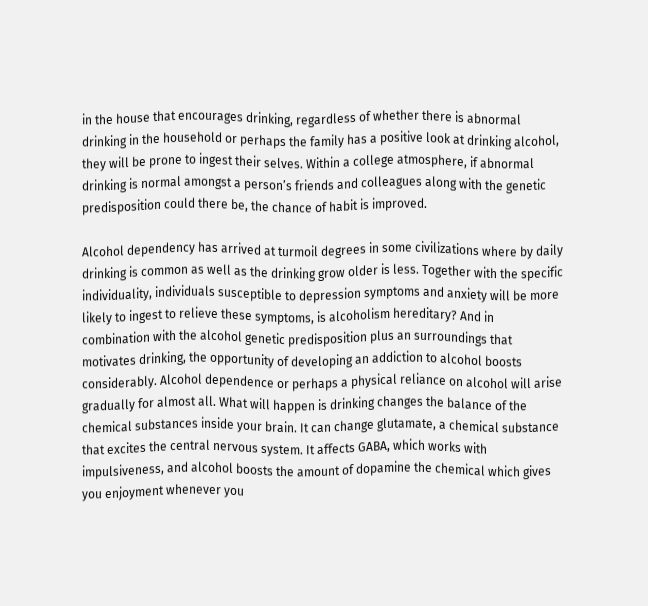in the house that encourages drinking, regardless of whether there is abnormal drinking in the household or perhaps the family has a positive look at drinking alcohol, they will be prone to ingest their selves. Within a college atmosphere, if abnormal drinking is normal amongst a person’s friends and colleagues along with the genetic predisposition could there be, the chance of habit is improved.

Alcohol dependency has arrived at turmoil degrees in some civilizations where by daily drinking is common as well as the drinking grow older is less. Together with the specific individuality, individuals susceptible to depression symptoms and anxiety will be more likely to ingest to relieve these symptoms, is alcoholism hereditary? And in combination with the alcohol genetic predisposition plus an surroundings that motivates drinking, the opportunity of developing an addiction to alcohol boosts considerably. Alcohol dependence or perhaps a physical reliance on alcohol will arise gradually for almost all. What will happen is drinking changes the balance of the chemical substances inside your brain. It can change glutamate, a chemical substance that excites the central nervous system. It affects GABA, which works with impulsiveness, and alcohol boosts the amount of dopamine the chemical which gives you enjoyment whenever you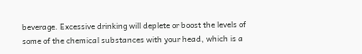beverage. Excessive drinking will deplete or boost the levels of some of the chemical substances with your head, which is a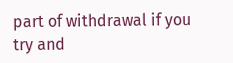part of withdrawal if you try and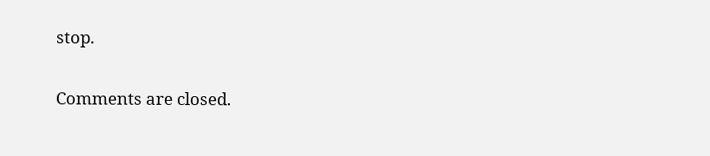stop.

Comments are closed.